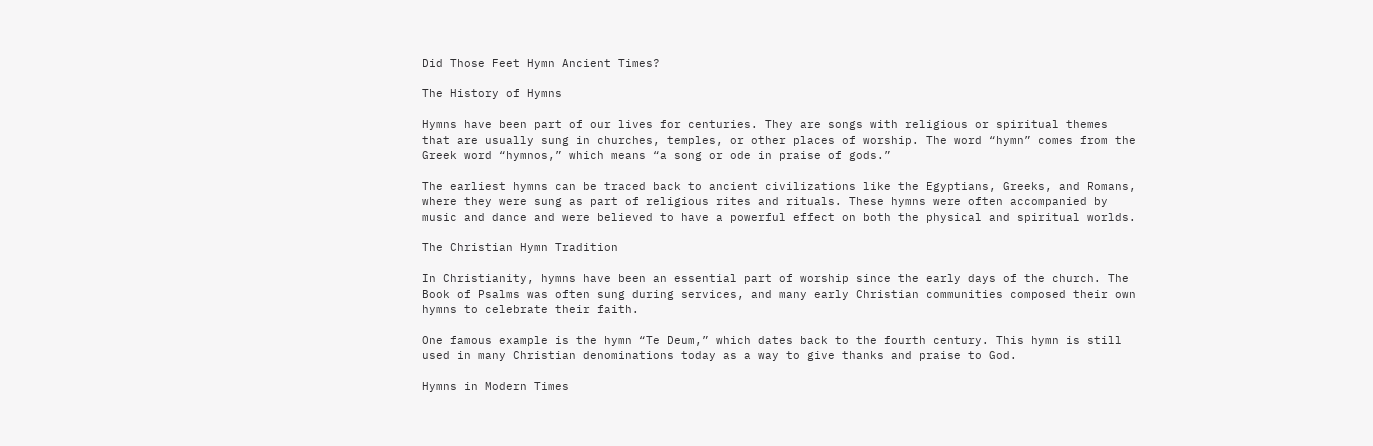Did Those Feet Hymn Ancient Times?

The History of Hymns

Hymns have been part of our lives for centuries. They are songs with religious or spiritual themes that are usually sung in churches, temples, or other places of worship. The word “hymn” comes from the Greek word “hymnos,” which means “a song or ode in praise of gods.”

The earliest hymns can be traced back to ancient civilizations like the Egyptians, Greeks, and Romans, where they were sung as part of religious rites and rituals. These hymns were often accompanied by music and dance and were believed to have a powerful effect on both the physical and spiritual worlds.

The Christian Hymn Tradition

In Christianity, hymns have been an essential part of worship since the early days of the church. The Book of Psalms was often sung during services, and many early Christian communities composed their own hymns to celebrate their faith.

One famous example is the hymn “Te Deum,” which dates back to the fourth century. This hymn is still used in many Christian denominations today as a way to give thanks and praise to God.

Hymns in Modern Times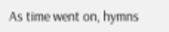As time went on, hymns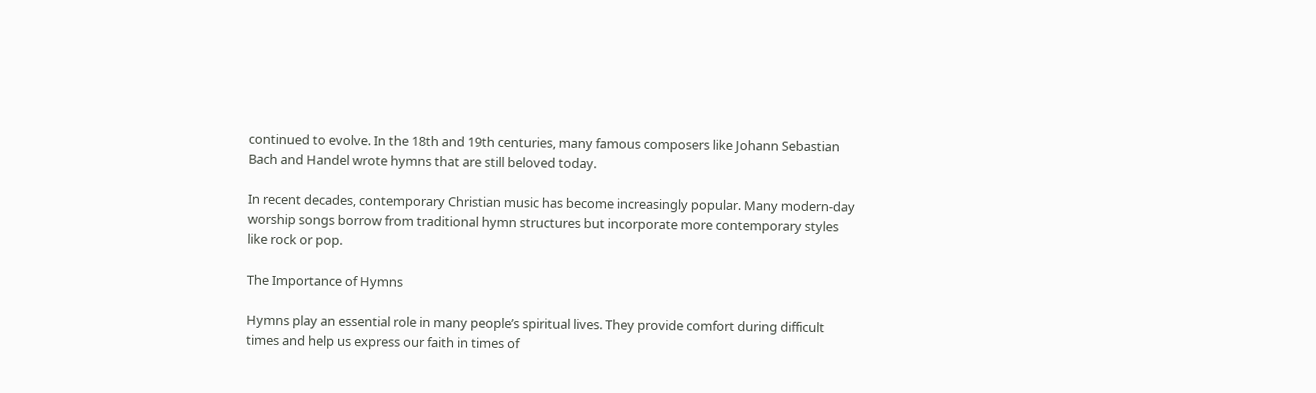continued to evolve. In the 18th and 19th centuries, many famous composers like Johann Sebastian Bach and Handel wrote hymns that are still beloved today.

In recent decades, contemporary Christian music has become increasingly popular. Many modern-day worship songs borrow from traditional hymn structures but incorporate more contemporary styles like rock or pop.

The Importance of Hymns

Hymns play an essential role in many people’s spiritual lives. They provide comfort during difficult times and help us express our faith in times of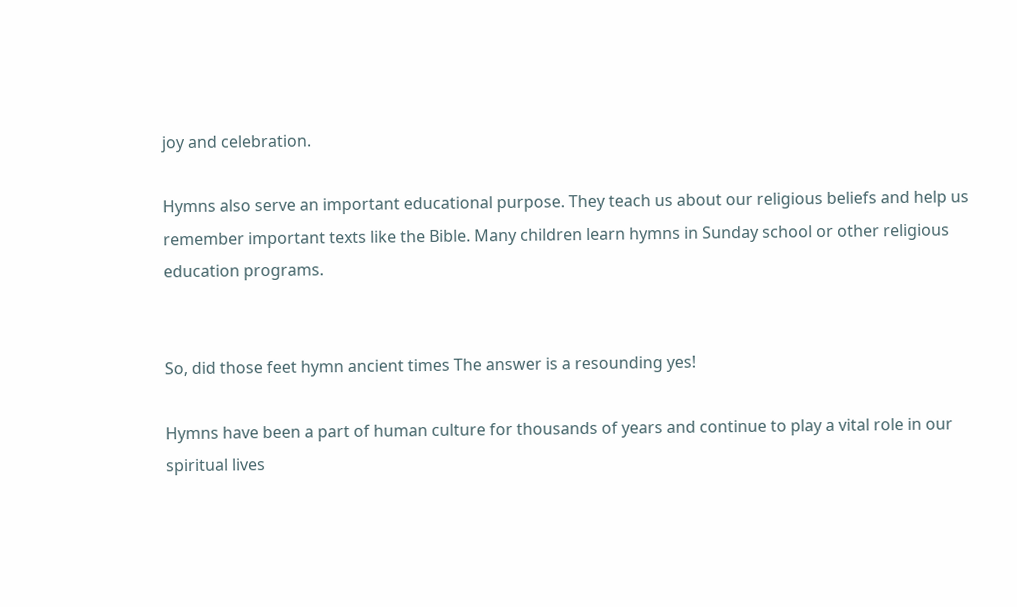joy and celebration.

Hymns also serve an important educational purpose. They teach us about our religious beliefs and help us remember important texts like the Bible. Many children learn hymns in Sunday school or other religious education programs.


So, did those feet hymn ancient times The answer is a resounding yes!

Hymns have been a part of human culture for thousands of years and continue to play a vital role in our spiritual lives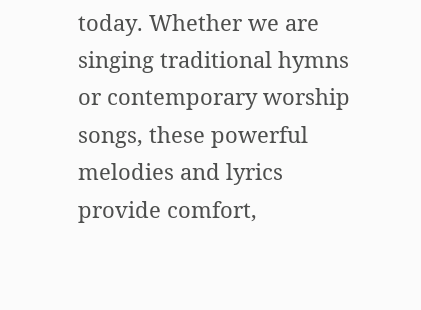today. Whether we are singing traditional hymns or contemporary worship songs, these powerful melodies and lyrics provide comfort,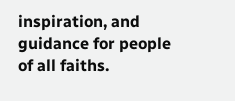inspiration, and guidance for people of all faiths.